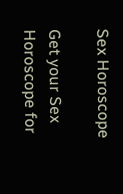Sex Horoscope

Get your Sex Horoscope for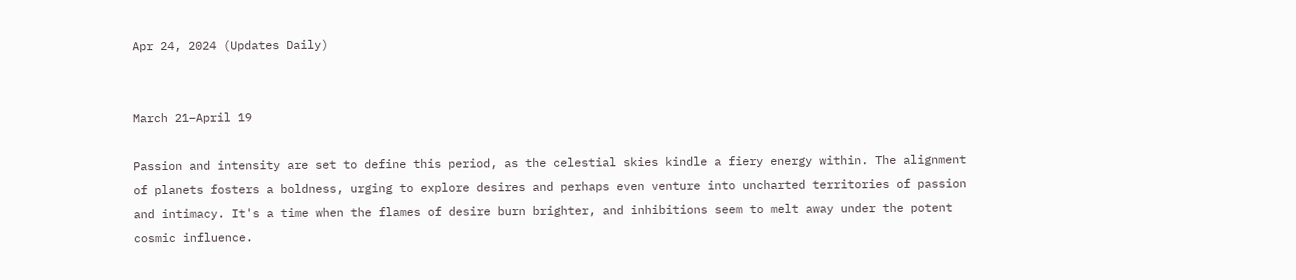Apr 24, 2024 (Updates Daily)


March 21–April 19

Passion and intensity are set to define this period, as the celestial skies kindle a fiery energy within. The alignment of planets fosters a boldness, urging to explore desires and perhaps even venture into uncharted territories of passion and intimacy. It's a time when the flames of desire burn brighter, and inhibitions seem to melt away under the potent cosmic influence.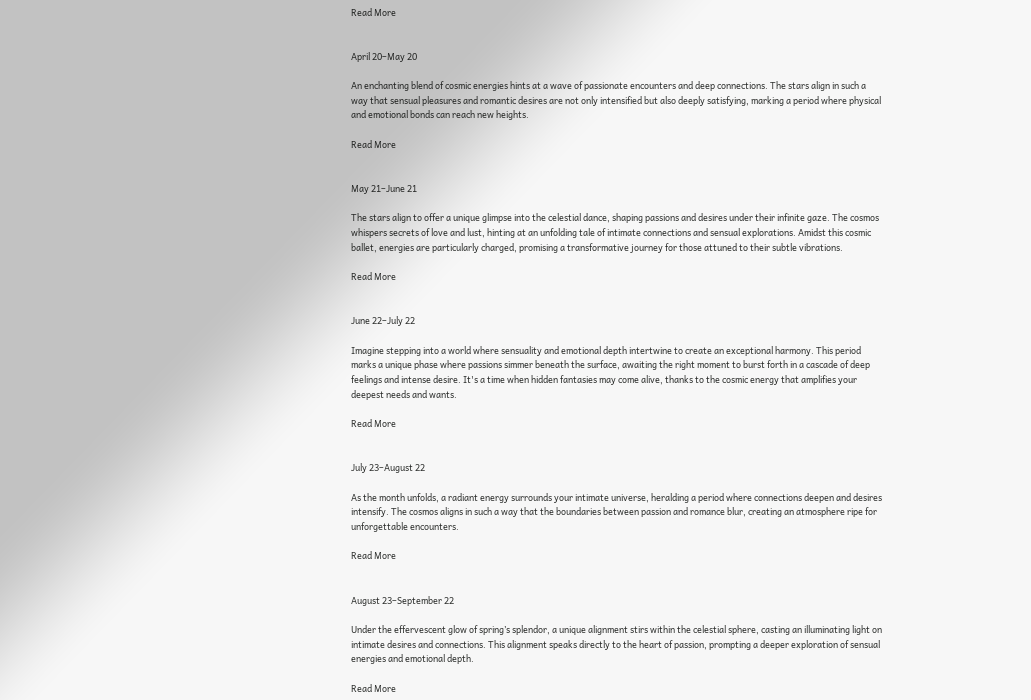Read More


April 20–May 20

An enchanting blend of cosmic energies hints at a wave of passionate encounters and deep connections. The stars align in such a way that sensual pleasures and romantic desires are not only intensified but also deeply satisfying, marking a period where physical and emotional bonds can reach new heights.

Read More


May 21–June 21

The stars align to offer a unique glimpse into the celestial dance, shaping passions and desires under their infinite gaze. The cosmos whispers secrets of love and lust, hinting at an unfolding tale of intimate connections and sensual explorations. Amidst this cosmic ballet, energies are particularly charged, promising a transformative journey for those attuned to their subtle vibrations.

Read More


June 22–July 22

Imagine stepping into a world where sensuality and emotional depth intertwine to create an exceptional harmony. This period marks a unique phase where passions simmer beneath the surface, awaiting the right moment to burst forth in a cascade of deep feelings and intense desire. It's a time when hidden fantasies may come alive, thanks to the cosmic energy that amplifies your deepest needs and wants.

Read More


July 23–August 22

As the month unfolds, a radiant energy surrounds your intimate universe, heralding a period where connections deepen and desires intensify. The cosmos aligns in such a way that the boundaries between passion and romance blur, creating an atmosphere ripe for unforgettable encounters.

Read More


August 23–September 22

Under the effervescent glow of spring’s splendor, a unique alignment stirs within the celestial sphere, casting an illuminating light on intimate desires and connections. This alignment speaks directly to the heart of passion, prompting a deeper exploration of sensual energies and emotional depth.

Read More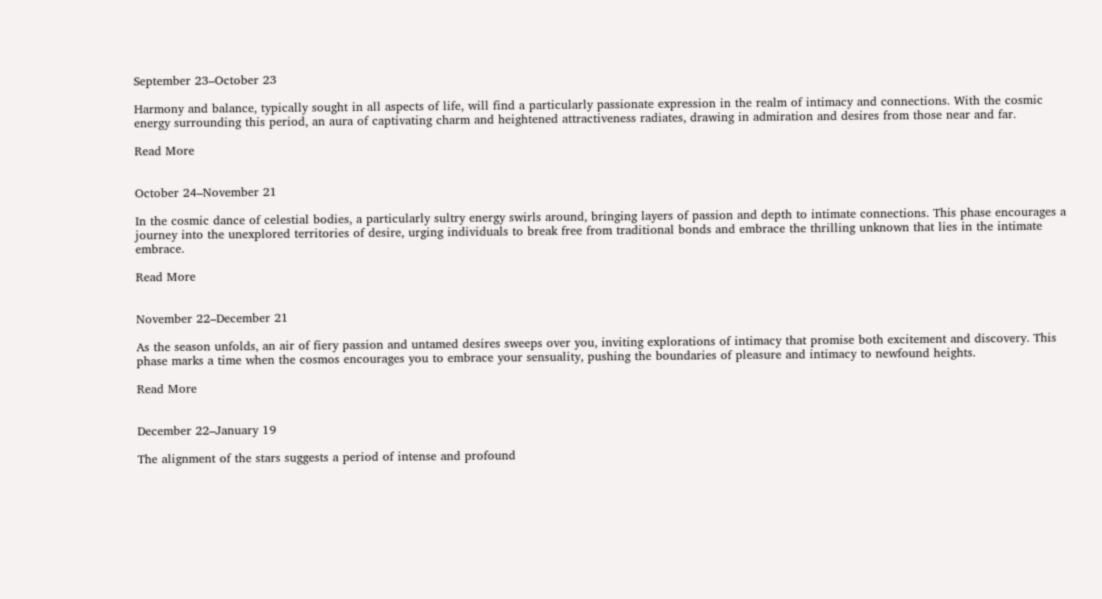September 23–October 23

Harmony and balance, typically sought in all aspects of life, will find a particularly passionate expression in the realm of intimacy and connections. With the cosmic energy surrounding this period, an aura of captivating charm and heightened attractiveness radiates, drawing in admiration and desires from those near and far.

Read More


October 24–November 21

In the cosmic dance of celestial bodies, a particularly sultry energy swirls around, bringing layers of passion and depth to intimate connections. This phase encourages a journey into the unexplored territories of desire, urging individuals to break free from traditional bonds and embrace the thrilling unknown that lies in the intimate embrace.

Read More


November 22–December 21

As the season unfolds, an air of fiery passion and untamed desires sweeps over you, inviting explorations of intimacy that promise both excitement and discovery. This phase marks a time when the cosmos encourages you to embrace your sensuality, pushing the boundaries of pleasure and intimacy to newfound heights.

Read More


December 22–January 19

The alignment of the stars suggests a period of intense and profound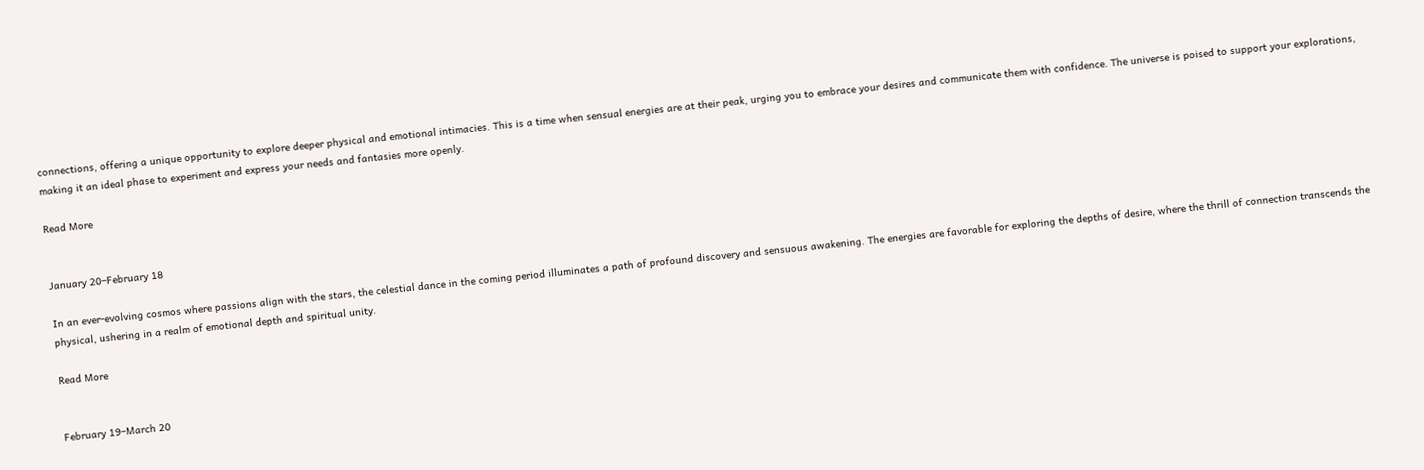connections, offering a unique opportunity to explore deeper physical and emotional intimacies. This is a time when sensual energies are at their peak, urging you to embrace your desires and communicate them with confidence. The universe is poised to support your explorations, making it an ideal phase to experiment and express your needs and fantasies more openly.

Read More


January 20–February 18

In an ever-evolving cosmos where passions align with the stars, the celestial dance in the coming period illuminates a path of profound discovery and sensuous awakening. The energies are favorable for exploring the depths of desire, where the thrill of connection transcends the physical, ushering in a realm of emotional depth and spiritual unity.

Read More


February 19–March 20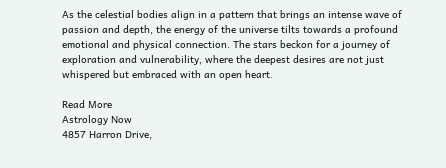As the celestial bodies align in a pattern that brings an intense wave of passion and depth, the energy of the universe tilts towards a profound emotional and physical connection. The stars beckon for a journey of exploration and vulnerability, where the deepest desires are not just whispered but embraced with an open heart.

Read More
Astrology Now
4857 Harron Drive,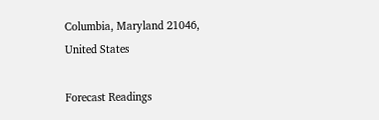Columbia, Maryland 21046,
United States

Forecast Readings